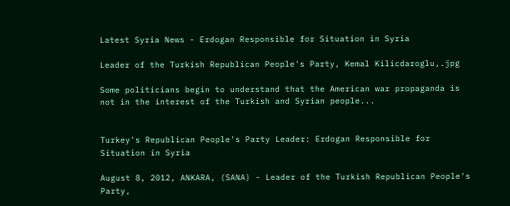Latest Syria News - Erdogan Responsible for Situation in Syria

Leader of the Turkish Republican People's Party, Kemal Kilicdaroglu,.jpg

Some politicians begin to understand that the American war propaganda is not in the interest of the Turkish and Syrian people...


Turkey's Republican People's Party Leader: Erdogan Responsible for Situation in Syria

August 8, 2012, ANKARA, (SANA) - Leader of the Turkish Republican People's Party,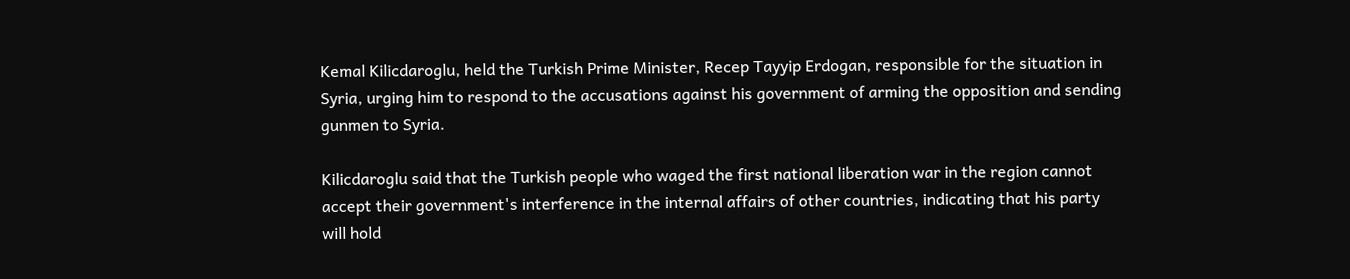Kemal Kilicdaroglu, held the Turkish Prime Minister, Recep Tayyip Erdogan, responsible for the situation in Syria, urging him to respond to the accusations against his government of arming the opposition and sending gunmen to Syria.

Kilicdaroglu said that the Turkish people who waged the first national liberation war in the region cannot accept their government's interference in the internal affairs of other countries, indicating that his party will hold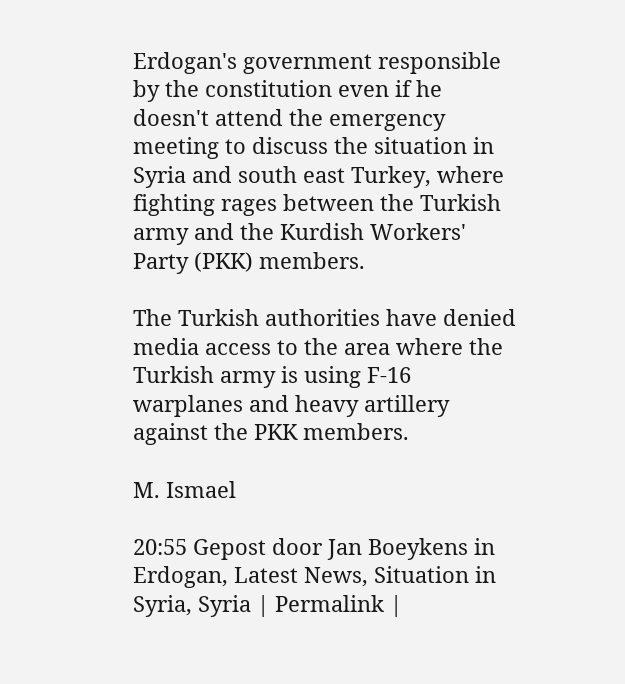Erdogan's government responsible by the constitution even if he doesn't attend the emergency meeting to discuss the situation in Syria and south east Turkey, where fighting rages between the Turkish army and the Kurdish Workers' Party (PKK) members.

The Turkish authorities have denied media access to the area where the Turkish army is using F-16 warplanes and heavy artillery against the PKK members.

M. Ismael

20:55 Gepost door Jan Boeykens in Erdogan, Latest News, Situation in Syria, Syria | Permalink |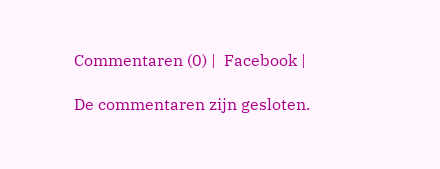Commentaren (0) |  Facebook |

De commentaren zijn gesloten.